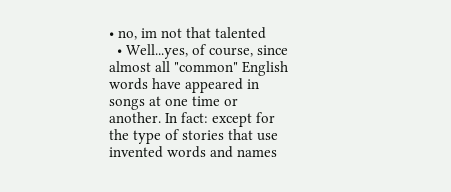• no, im not that talented
  • Well...yes, of course, since almost all "common" English words have appeared in songs at one time or another. In fact: except for the type of stories that use invented words and names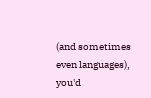(and sometimes even languages), you'd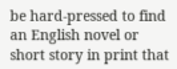be hard-pressed to find an English novel or short story in print that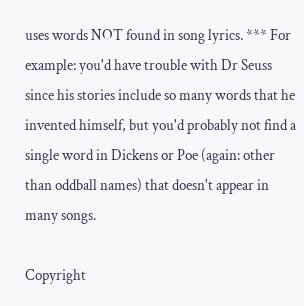uses words NOT found in song lyrics. *** For example: you'd have trouble with Dr Seuss since his stories include so many words that he invented himself, but you'd probably not find a single word in Dickens or Poe (again: other than oddball names) that doesn't appear in many songs.

Copyright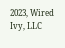2023, Wired Ivy, LLC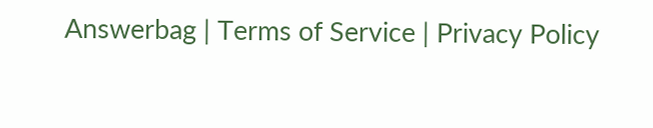Answerbag | Terms of Service | Privacy Policy